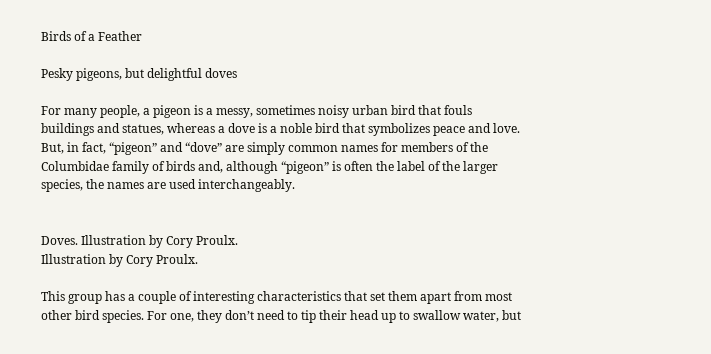Birds of a Feather

Pesky pigeons, but delightful doves

For many people, a pigeon is a messy, sometimes noisy urban bird that fouls buildings and statues, whereas a dove is a noble bird that symbolizes peace and love. But, in fact, “pigeon” and “dove” are simply common names for members of the Columbidae family of birds and, although “pigeon” is often the label of the larger species, the names are used interchangeably.


Doves. Illustration by Cory Proulx.
Illustration by Cory Proulx.

This group has a couple of interesting characteristics that set them apart from most other bird species. For one, they don’t need to tip their head up to swallow water, but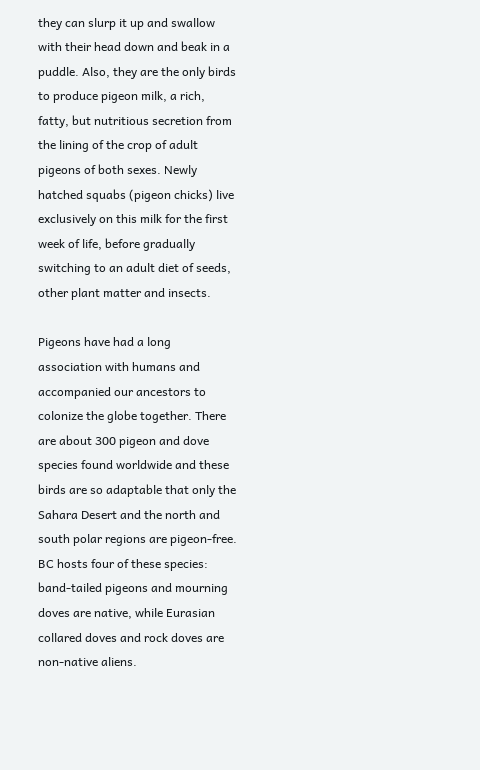they can slurp it up and swallow with their head down and beak in a puddle. Also, they are the only birds to produce pigeon milk, a rich, fatty, but nutritious secretion from the lining of the crop of adult pigeons of both sexes. Newly hatched squabs (pigeon chicks) live exclusively on this milk for the first week of life, before gradually switching to an adult diet of seeds, other plant matter and insects.

Pigeons have had a long association with humans and accompanied our ancestors to colonize the globe together. There are about 300 pigeon and dove species found worldwide and these birds are so adaptable that only the Sahara Desert and the north and south polar regions are pigeon-free. BC hosts four of these species: band-tailed pigeons and mourning doves are native, while Eurasian collared doves and rock doves are non-native aliens.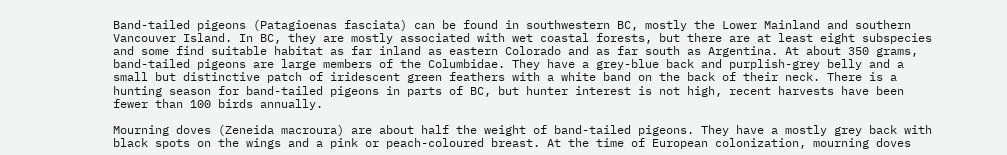Band-tailed pigeons (Patagioenas fasciata) can be found in southwestern BC, mostly the Lower Mainland and southern Vancouver Island. In BC, they are mostly associated with wet coastal forests, but there are at least eight subspecies and some find suitable habitat as far inland as eastern Colorado and as far south as Argentina. At about 350 grams, band-tailed pigeons are large members of the Columbidae. They have a grey-blue back and purplish-grey belly and a small but distinctive patch of iridescent green feathers with a white band on the back of their neck. There is a hunting season for band-tailed pigeons in parts of BC, but hunter interest is not high, recent harvests have been fewer than 100 birds annually.

Mourning doves (Zeneida macroura) are about half the weight of band-tailed pigeons. They have a mostly grey back with black spots on the wings and a pink or peach-coloured breast. At the time of European colonization, mourning doves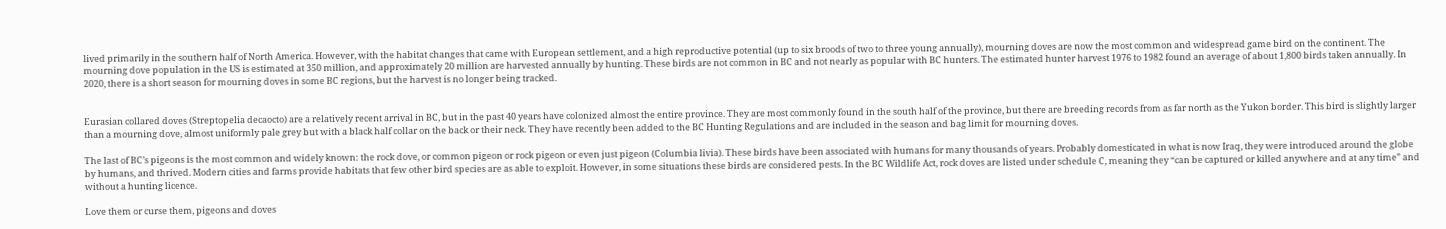lived primarily in the southern half of North America. However, with the habitat changes that came with European settlement, and a high reproductive potential (up to six broods of two to three young annually), mourning doves are now the most common and widespread game bird on the continent. The mourning dove population in the US is estimated at 350 million, and approximately 20 million are harvested annually by hunting. These birds are not common in BC and not nearly as popular with BC hunters. The estimated hunter harvest 1976 to 1982 found an average of about 1,800 birds taken annually. In 2020, there is a short season for mourning doves in some BC regions, but the harvest is no longer being tracked.


Eurasian collared doves (Streptopelia decaocto) are a relatively recent arrival in BC, but in the past 40 years have colonized almost the entire province. They are most commonly found in the south half of the province, but there are breeding records from as far north as the Yukon border. This bird is slightly larger than a mourning dove, almost uniformly pale grey but with a black half collar on the back or their neck. They have recently been added to the BC Hunting Regulations and are included in the season and bag limit for mourning doves.

The last of BC’s pigeons is the most common and widely known: the rock dove, or common pigeon or rock pigeon or even just pigeon (Columbia livia). These birds have been associated with humans for many thousands of years. Probably domesticated in what is now Iraq, they were introduced around the globe by humans, and thrived. Modern cities and farms provide habitats that few other bird species are as able to exploit. However, in some situations these birds are considered pests. In the BC Wildlife Act, rock doves are listed under schedule C, meaning they “can be captured or killed anywhere and at any time” and without a hunting licence.

Love them or curse them, pigeons and doves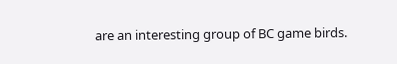are an interesting group of BC game birds.